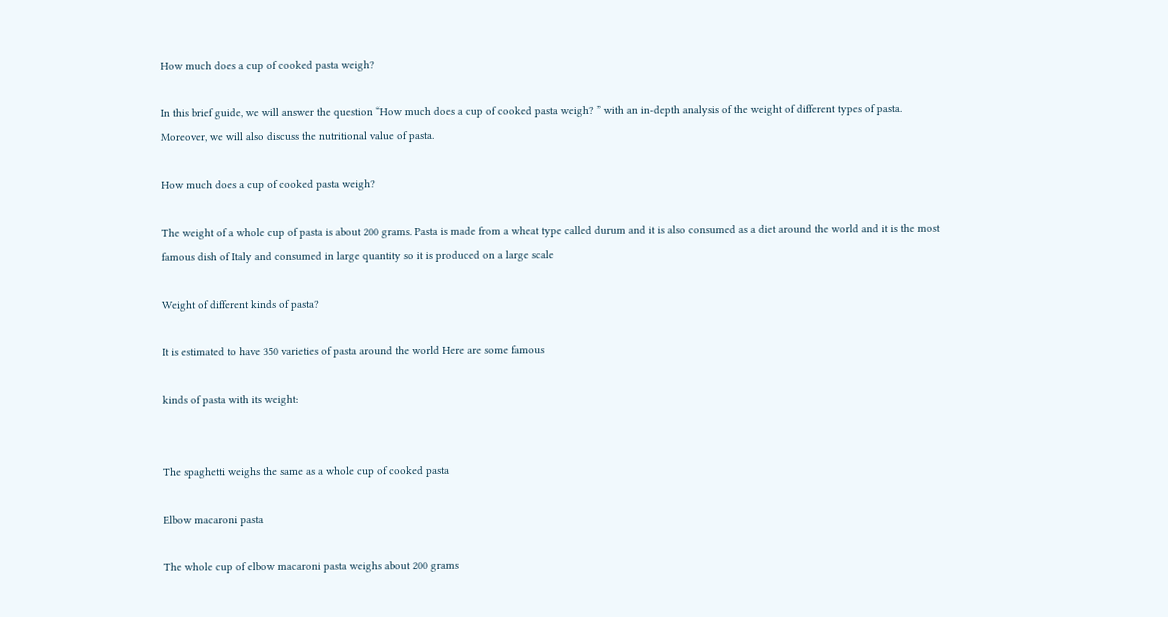How much does a cup of cooked pasta weigh?

In this brief guide, we will answer the question “How much does a cup of cooked pasta weigh? ” with an in-depth analysis of the weight of different types of pasta. Moreover, we will also discuss the nutritional value of pasta.

How much does a cup of cooked pasta weigh?

The weight of a whole cup of pasta is about 200 grams. Pasta is made from a wheat type called durum and it is also consumed as a diet around the world and it is the most famous dish of Italy and consumed in large quantity so it is produced on a large scale

Weight of different kinds of pasta?

It is estimated to have 350 varieties of pasta around the world Here are some famous

kinds of pasta with its weight:


The spaghetti weighs the same as a whole cup of cooked pasta

Elbow macaroni pasta

The whole cup of elbow macaroni pasta weighs about 200 grams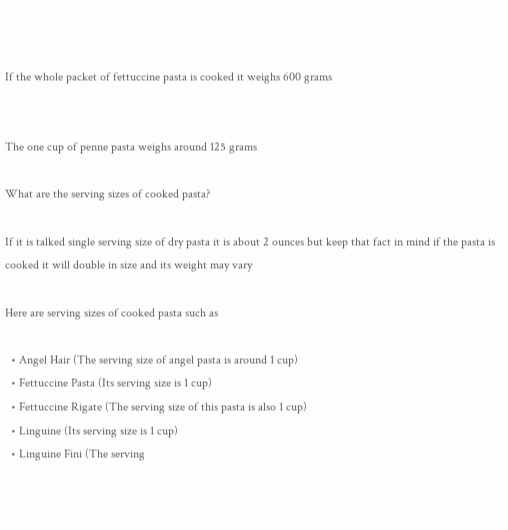If the whole packet of fettuccine pasta is cooked it weighs 600 grams


The one cup of penne pasta weighs around 125 grams

What are the serving sizes of cooked pasta?

If it is talked single serving size of dry pasta it is about 2 ounces but keep that fact in mind if the pasta is cooked it will double in size and its weight may vary

Here are serving sizes of cooked pasta such as

  • Angel Hair (The serving size of angel pasta is around 1 cup)
  • Fettuccine Pasta (Its serving size is 1 cup)
  • Fettuccine Rigate (The serving size of this pasta is also 1 cup)
  • Linguine (Its serving size is 1 cup)
  • Linguine Fini (The serving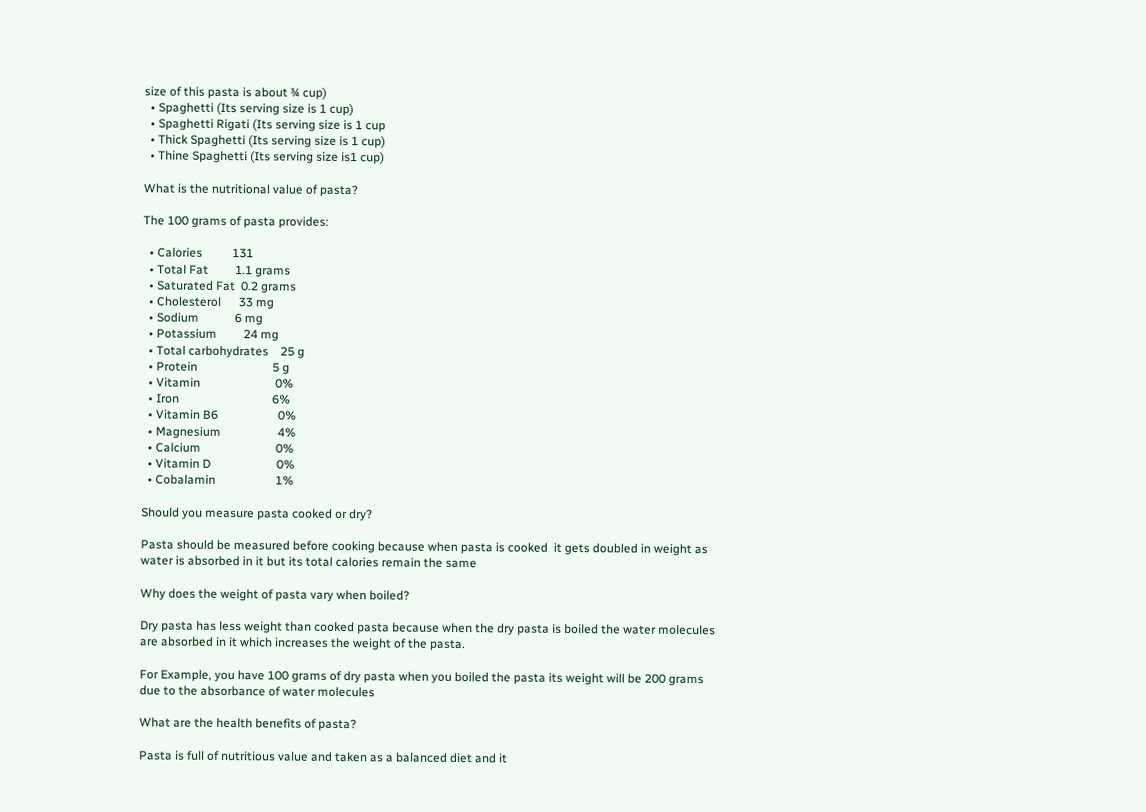size of this pasta is about ¾ cup)
  • Spaghetti (Its serving size is 1 cup)
  • Spaghetti Rigati (Its serving size is 1 cup
  • Thick Spaghetti (Its serving size is 1 cup)
  • Thine Spaghetti (Its serving size is1 cup)

What is the nutritional value of pasta?

The 100 grams of pasta provides:

  • Calories          131
  • Total Fat         1.1 grams
  • Saturated Fat  0.2 grams
  • Cholesterol      33 mg
  • Sodium            6 mg
  • Potassium         24 mg
  • Total carbohydrates    25 g
  • Protein                         5 g
  • Vitamin                         0%
  • Iron                               6%
  • Vitamin B6                    0%
  • Magnesium                   4%
  • Calcium                         0%
  • Vitamin D                      0%
  • Cobalamin                    1%

Should you measure pasta cooked or dry?

Pasta should be measured before cooking because when pasta is cooked  it gets doubled in weight as water is absorbed in it but its total calories remain the same

Why does the weight of pasta vary when boiled?

Dry pasta has less weight than cooked pasta because when the dry pasta is boiled the water molecules are absorbed in it which increases the weight of the pasta.

For Example, you have 100 grams of dry pasta when you boiled the pasta its weight will be 200 grams due to the absorbance of water molecules

What are the health benefits of pasta?

Pasta is full of nutritious value and taken as a balanced diet and it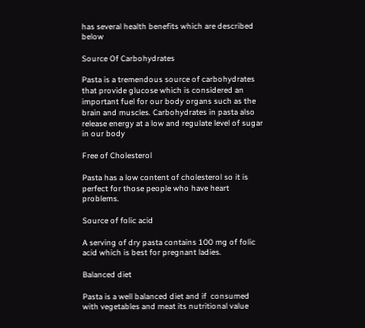has several health benefits which are described below

Source Of Carbohydrates

Pasta is a tremendous source of carbohydrates that provide glucose which is considered an important fuel for our body organs such as the brain and muscles. Carbohydrates in pasta also release energy at a low and regulate level of sugar in our body

Free of Cholesterol

Pasta has a low content of cholesterol so it is perfect for those people who have heart problems.

Source of folic acid

A serving of dry pasta contains 100 mg of folic acid which is best for pregnant ladies.

Balanced diet

Pasta is a well balanced diet and if  consumed with vegetables and meat its nutritional value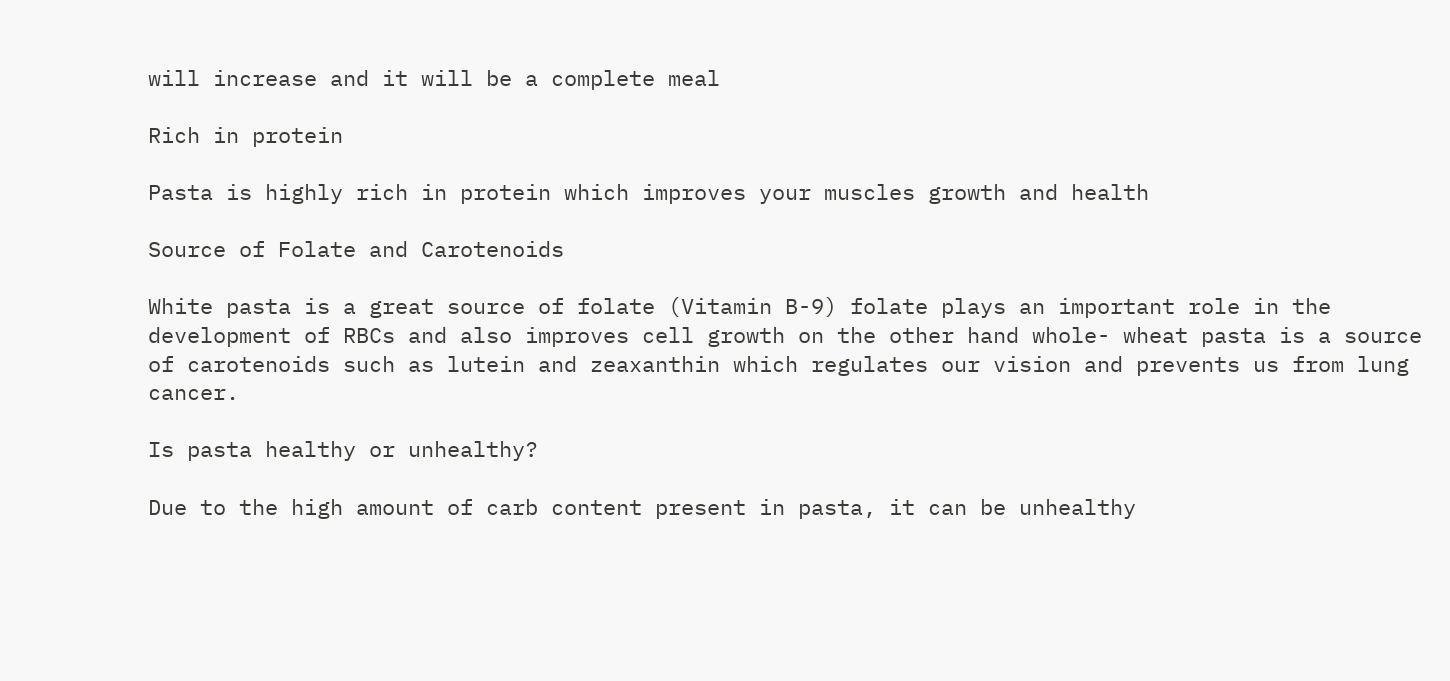will increase and it will be a complete meal

Rich in protein

Pasta is highly rich in protein which improves your muscles growth and health

Source of Folate and Carotenoids

White pasta is a great source of folate (Vitamin B-9) folate plays an important role in the development of RBCs and also improves cell growth on the other hand whole- wheat pasta is a source of carotenoids such as lutein and zeaxanthin which regulates our vision and prevents us from lung cancer.

Is pasta healthy or unhealthy?

Due to the high amount of carb content present in pasta, it can be unhealthy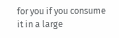for you if you consume it in a large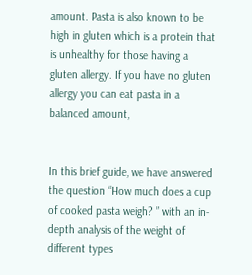amount. Pasta is also known to be high in gluten which is a protein that is unhealthy for those having a gluten allergy. If you have no gluten allergy you can eat pasta in a balanced amount,


In this brief guide, we have answered the question “How much does a cup of cooked pasta weigh? ” with an in-depth analysis of the weight of different types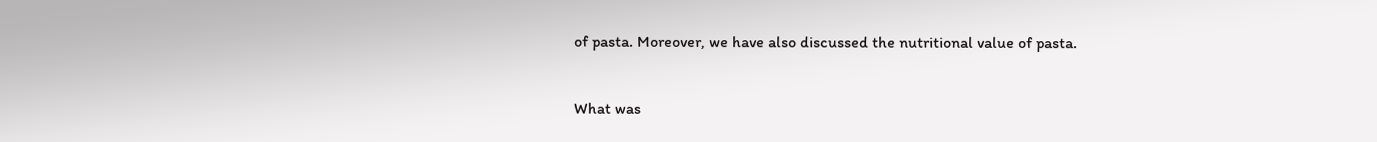of pasta. Moreover, we have also discussed the nutritional value of pasta.


What was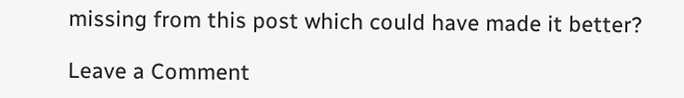missing from this post which could have made it better?

Leave a Comment